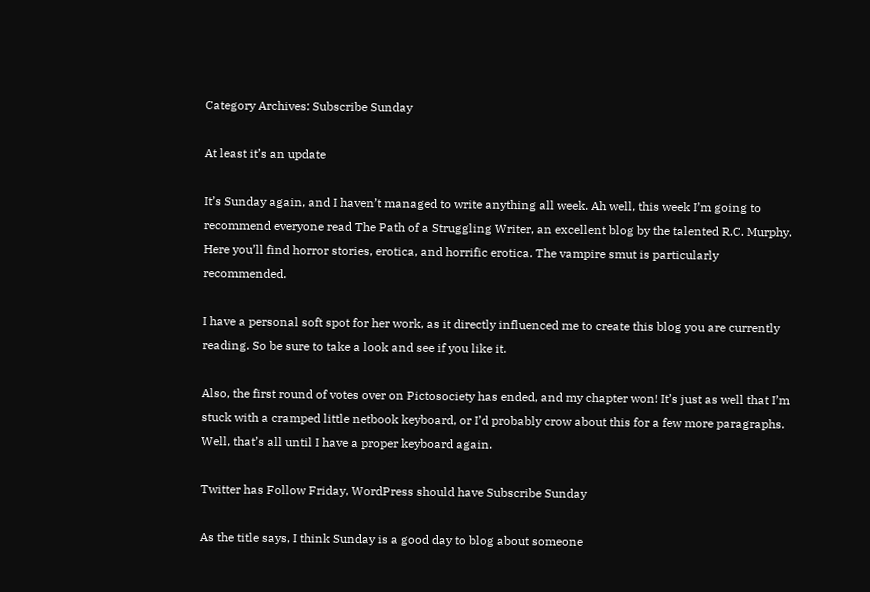Category Archives: Subscribe Sunday

At least it’s an update

It’s Sunday again, and I haven’t managed to write anything all week. Ah well, this week I’m going to recommend everyone read The Path of a Struggling Writer, an excellent blog by the talented R.C. Murphy. Here you’ll find horror stories, erotica, and horrific erotica. The vampire smut is particularly recommended.

I have a personal soft spot for her work, as it directly influenced me to create this blog you are currently reading. So be sure to take a look and see if you like it.

Also, the first round of votes over on Pictosociety has ended, and my chapter won! It’s just as well that I’m stuck with a cramped little netbook keyboard, or I’d probably crow about this for a few more paragraphs. Well, that’s all until I have a proper keyboard again.

Twitter has Follow Friday, WordPress should have Subscribe Sunday

As the title says, I think Sunday is a good day to blog about someone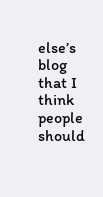else’s blog that I think people should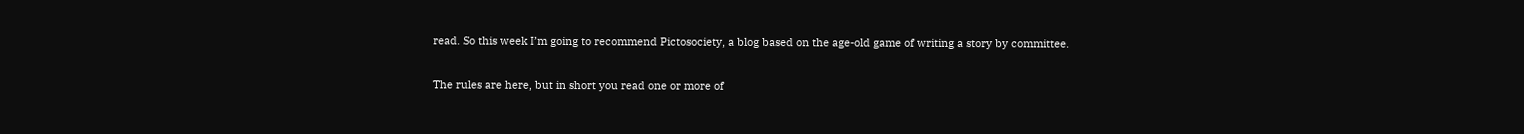read. So this week I’m going to recommend Pictosociety, a blog based on the age-old game of writing a story by committee.

The rules are here, but in short you read one or more of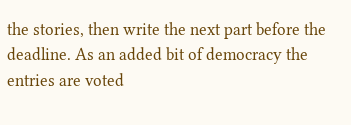the stories, then write the next part before the deadline. As an added bit of democracy the entries are voted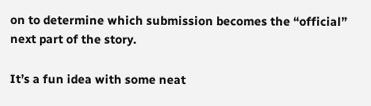on to determine which submission becomes the “official” next part of the story.

It’s a fun idea with some neat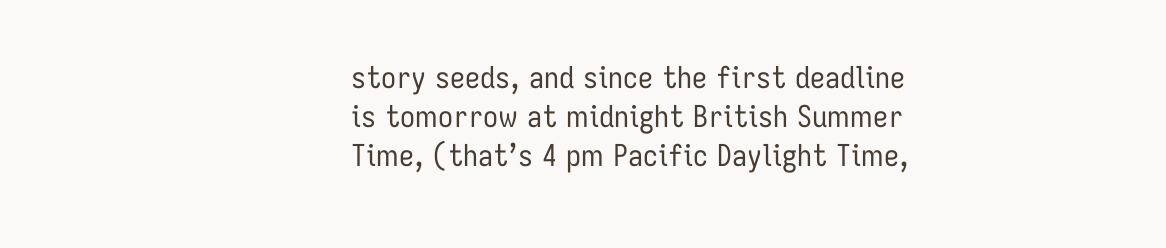story seeds, and since the first deadline is tomorrow at midnight British Summer Time, (that’s 4 pm Pacific Daylight Time,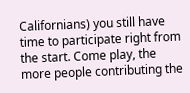Californians) you still have time to participate right from the start. Come play, the more people contributing the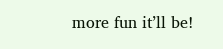more fun it’ll be!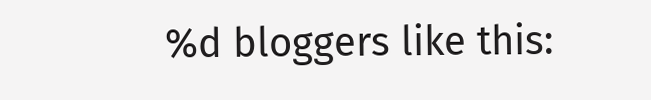%d bloggers like this: